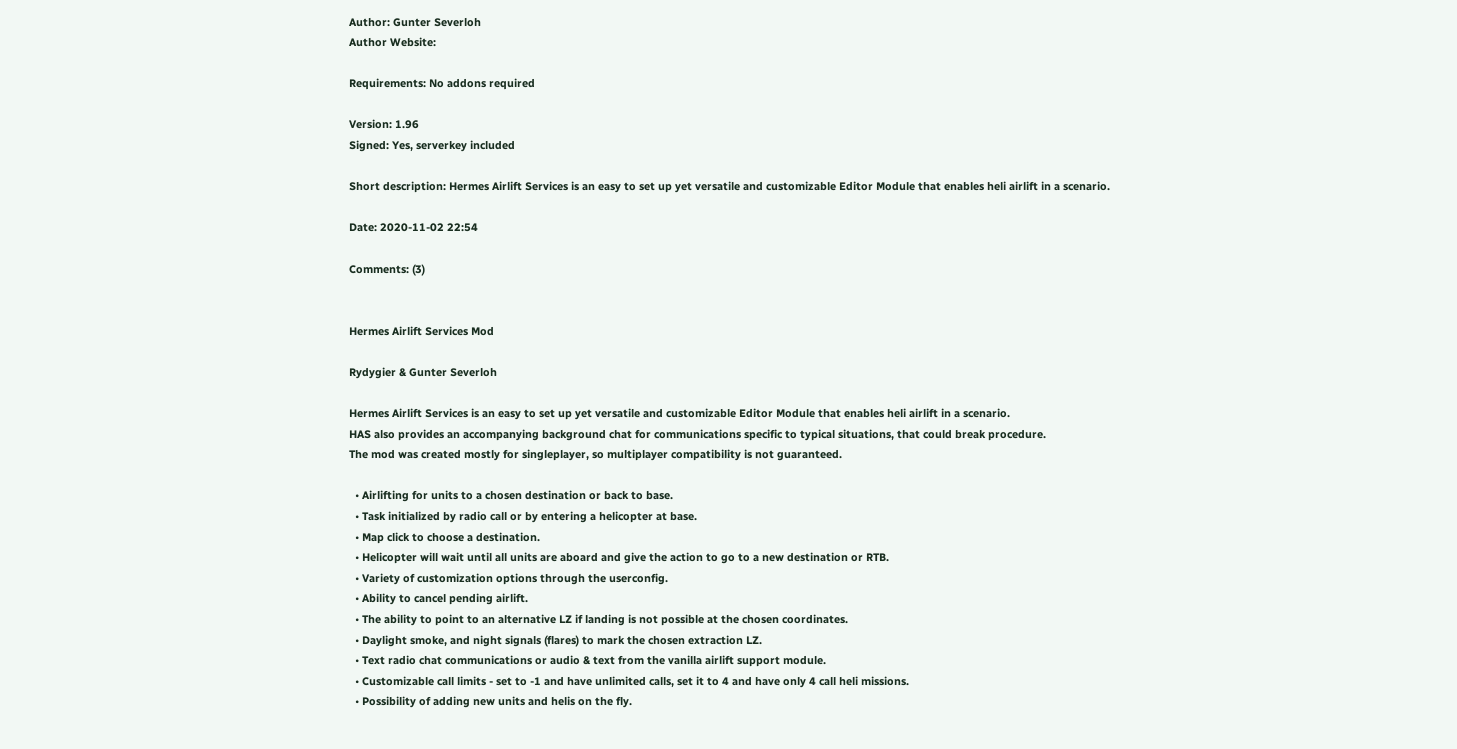Author: Gunter Severloh
Author Website:

Requirements: No addons required

Version: 1.96
Signed: Yes, serverkey included

Short description: Hermes Airlift Services is an easy to set up yet versatile and customizable Editor Module that enables heli airlift in a scenario.

Date: 2020-11-02 22:54

Comments: (3)


Hermes Airlift Services Mod

Rydygier & Gunter Severloh

Hermes Airlift Services is an easy to set up yet versatile and customizable Editor Module that enables heli airlift in a scenario.
HAS also provides an accompanying background chat for communications specific to typical situations, that could break procedure.
The mod was created mostly for singleplayer, so multiplayer compatibility is not guaranteed.

  • Airlifting for units to a chosen destination or back to base.
  • Task initialized by radio call or by entering a helicopter at base.
  • Map click to choose a destination.
  • Helicopter will wait until all units are aboard and give the action to go to a new destination or RTB.
  • Variety of customization options through the userconfig.
  • Ability to cancel pending airlift.
  • The ability to point to an alternative LZ if landing is not possible at the chosen coordinates.
  • Daylight smoke, and night signals (flares) to mark the chosen extraction LZ.
  • Text radio chat communications or audio & text from the vanilla airlift support module.
  • Customizable call limits - set to -1 and have unlimited calls, set it to 4 and have only 4 call heli missions.
  • Possibility of adding new units and helis on the fly.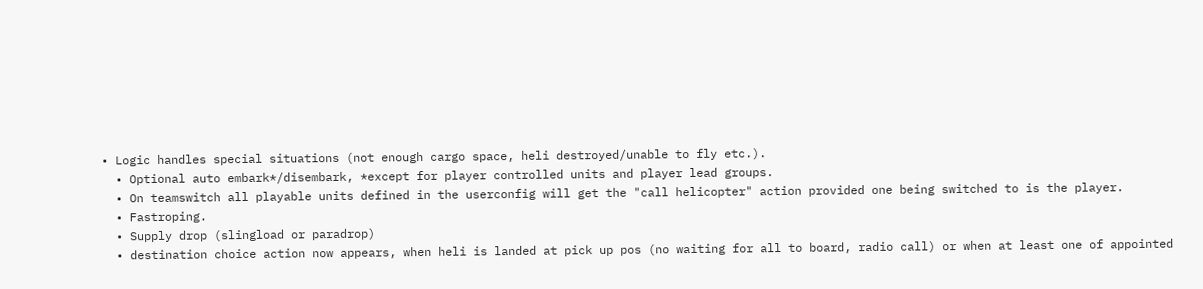• Logic handles special situations (not enough cargo space, heli destroyed/unable to fly etc.).
  • Optional auto embark*/disembark, *except for player controlled units and player lead groups.
  • On teamswitch all playable units defined in the userconfig will get the "call helicopter" action provided one being switched to is the player.
  • Fastroping.
  • Supply drop (slingload or paradrop)
  • destination choice action now appears, when heli is landed at pick up pos (no waiting for all to board, radio call) or when at least one of appointed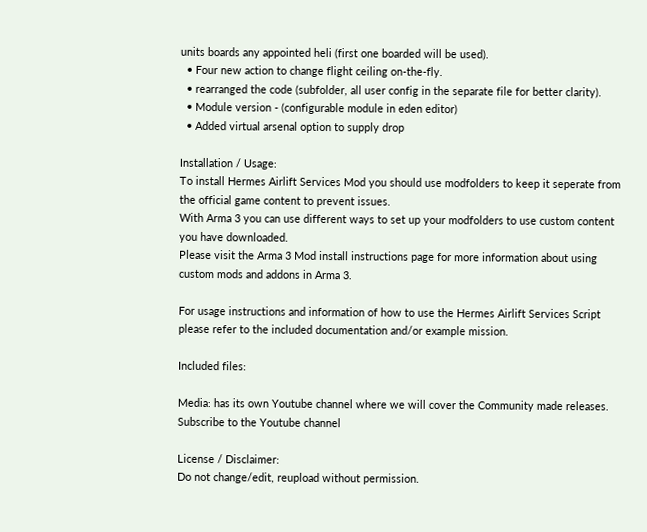units boards any appointed heli (first one boarded will be used).
  • Four new action to change flight ceiling on-the-fly.
  • rearranged the code (subfolder, all user config in the separate file for better clarity).
  • Module version - (configurable module in eden editor)
  • Added virtual arsenal option to supply drop

Installation / Usage:
To install Hermes Airlift Services Mod you should use modfolders to keep it seperate from the official game content to prevent issues.
With Arma 3 you can use different ways to set up your modfolders to use custom content you have downloaded.
Please visit the Arma 3 Mod install instructions page for more information about using custom mods and addons in Arma 3.

For usage instructions and information of how to use the Hermes Airlift Services Script please refer to the included documentation and/or example mission.

Included files:

Media: has its own Youtube channel where we will cover the Community made releases.
Subscribe to the Youtube channel

License / Disclaimer:
Do not change/edit, reupload without permission.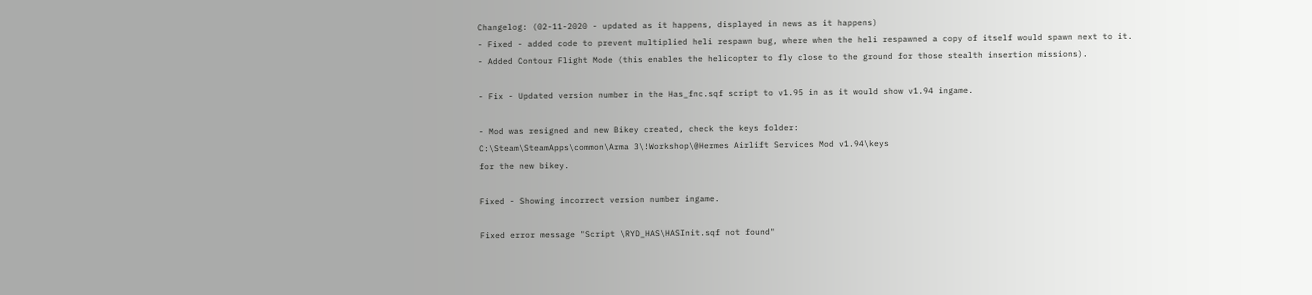Changelog: (02-11-2020 - updated as it happens, displayed in news as it happens)
- Fixed - added code to prevent multiplied heli respawn bug, where when the heli respawned a copy of itself would spawn next to it.
- Added Contour Flight Mode (this enables the helicopter to fly close to the ground for those stealth insertion missions).

- Fix - Updated version number in the Has_fnc.sqf script to v1.95 in as it would show v1.94 ingame.

- Mod was resigned and new Bikey created, check the keys folder:
C:\Steam\SteamApps\common\Arma 3\!Workshop\@Hermes Airlift Services Mod v1.94\keys
for the new bikey.

Fixed - Showing incorrect version number ingame.

Fixed error message "Script \RYD_HAS\HASInit.sqf not found"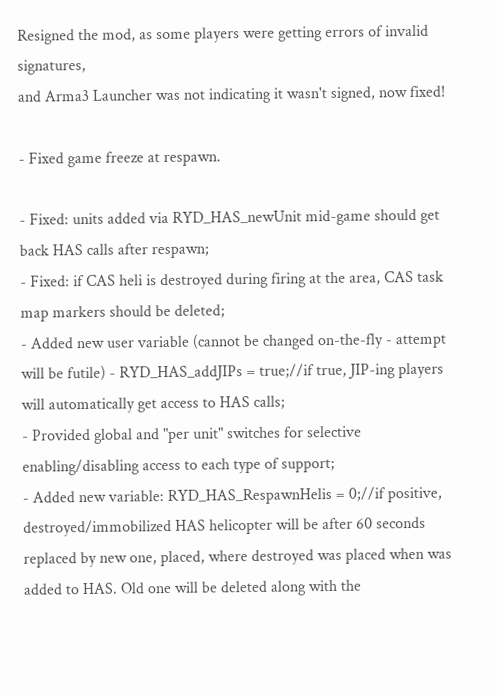Resigned the mod, as some players were getting errors of invalid signatures,
and Arma3 Launcher was not indicating it wasn't signed, now fixed!

- Fixed game freeze at respawn.

- Fixed: units added via RYD_HAS_newUnit mid-game should get back HAS calls after respawn;
- Fixed: if CAS heli is destroyed during firing at the area, CAS task map markers should be deleted;
- Added new user variable (cannot be changed on-the-fly - attempt will be futile) - RYD_HAS_addJIPs = true;//if true, JIP-ing players will automatically get access to HAS calls;
- Provided global and "per unit" switches for selective enabling/disabling access to each type of support;
- Added new variable: RYD_HAS_RespawnHelis = 0;//if positive, destroyed/immobilized HAS helicopter will be after 60 seconds replaced by new one, placed, where destroyed was placed when was added to HAS. Old one will be deleted along with the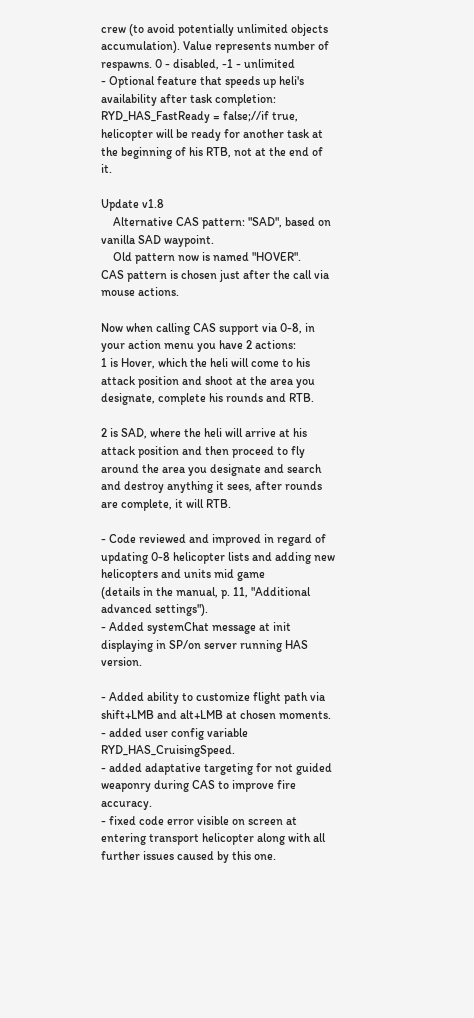crew (to avoid potentially unlimited objects accumulation). Value represents number of respawns. 0 - disabled, -1 - unlimited
- Optional feature that speeds up heli's availability after task completion: RYD_HAS_FastReady = false;//if true, helicopter will be ready for another task at the beginning of his RTB, not at the end of it.

Update v1.8
    Alternative CAS pattern: "SAD", based on vanilla SAD waypoint.
    Old pattern now is named "HOVER".
CAS pattern is chosen just after the call via mouse actions.

Now when calling CAS support via 0-8, in your action menu you have 2 actions:
1 is Hover, which the heli will come to his attack position and shoot at the area you designate, complete his rounds and RTB.

2 is SAD, where the heli will arrive at his attack position and then proceed to fly around the area you designate and search and destroy anything it sees, after rounds are complete, it will RTB.

- Code reviewed and improved in regard of updating 0-8 helicopter lists and adding new helicopters and units mid game
(details in the manual, p. 11, "Additional advanced settings").
- Added systemChat message at init displaying in SP/on server running HAS version.

- Added ability to customize flight path via shift+LMB and alt+LMB at chosen moments.
- added user config variable RYD_HAS_CruisingSpeed.
- added adaptative targeting for not guided weaponry during CAS to improve fire accuracy.
- fixed code error visible on screen at entering transport helicopter along with all further issues caused by this one.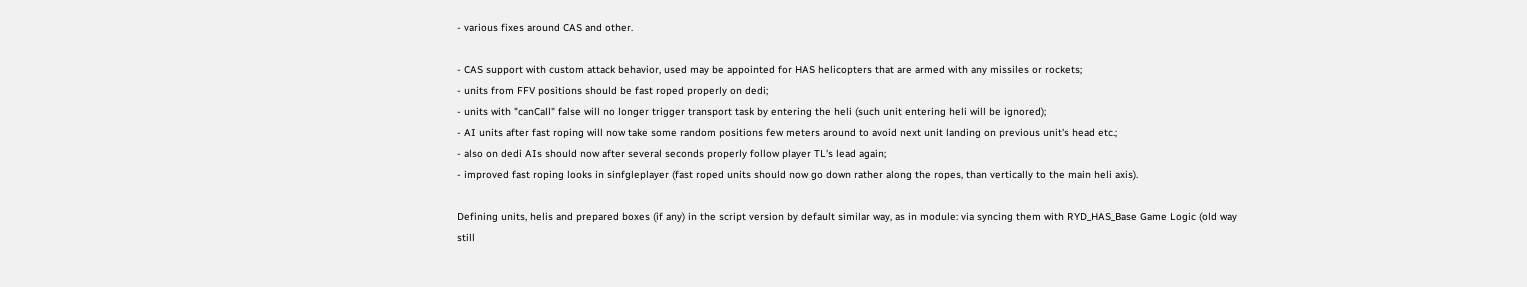- various fixes around CAS and other.

- CAS support with custom attack behavior, used may be appointed for HAS helicopters that are armed with any missiles or rockets;
- units from FFV positions should be fast roped properly on dedi;
- units with "canCall" false will no longer trigger transport task by entering the heli (such unit entering heli will be ignored);
- AI units after fast roping will now take some random positions few meters around to avoid next unit landing on previous unit's head etc.;
- also on dedi AIs should now after several seconds properly follow player TL's lead again;
- improved fast roping looks in sinfgleplayer (fast roped units should now go down rather along the ropes, than vertically to the main heli axis).

Defining units, helis and prepared boxes (if any) in the script version by default similar way, as in module: via syncing them with RYD_HAS_Base Game Logic (old way still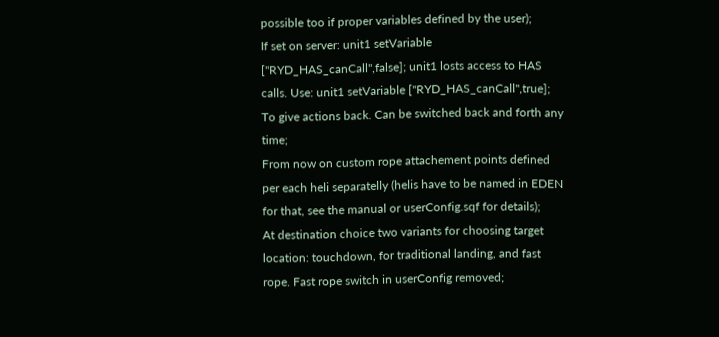possible too if proper variables defined by the user);
If set on server: unit1 setVariable ["RYD_HAS_canCall",false]; unit1 losts access to HAS calls. Use: unit1 setVariable ["RYD_HAS_canCall",true]; To give actions back. Can be switched back and forth any time;
From now on custom rope attachement points defined per each heli separatelly (helis have to be named in EDEN for that, see the manual or userConfig.sqf for details);
At destination choice two variants for choosing target location: touchdown, for traditional landing, and fast rope. Fast rope switch in userConfig removed;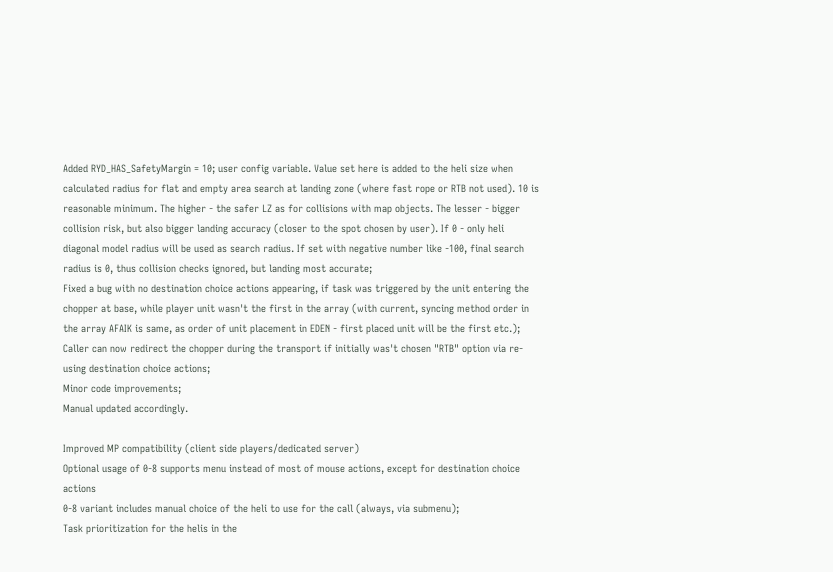Added RYD_HAS_SafetyMargin = 10; user config variable. Value set here is added to the heli size when calculated radius for flat and empty area search at landing zone (where fast rope or RTB not used). 10 is reasonable minimum. The higher - the safer LZ as for collisions with map objects. The lesser - bigger collision risk, but also bigger landing accuracy (closer to the spot chosen by user). If 0 - only heli diagonal model radius will be used as search radius. If set with negative number like -100, final search radius is 0, thus collision checks ignored, but landing most accurate;
Fixed a bug with no destination choice actions appearing, if task was triggered by the unit entering the chopper at base, while player unit wasn't the first in the array (with current, syncing method order in the array AFAIK is same, as order of unit placement in EDEN - first placed unit will be the first etc.);
Caller can now redirect the chopper during the transport if initially was't chosen "RTB" option via re-using destination choice actions;
Minor code improvements;
Manual updated accordingly.

Improved MP compatibility (client side players/dedicated server)
Optional usage of 0-8 supports menu instead of most of mouse actions, except for destination choice actions
0-8 variant includes manual choice of the heli to use for the call (always, via submenu);
Task prioritization for the helis in the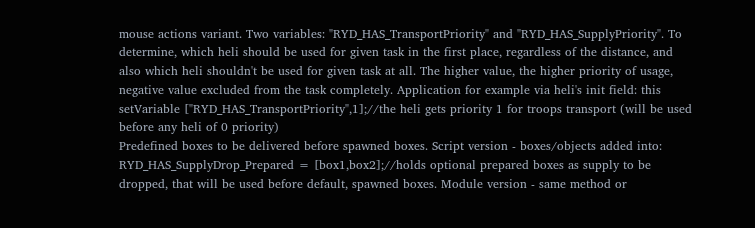mouse actions variant. Two variables: "RYD_HAS_TransportPriority" and "RYD_HAS_SupplyPriority". To determine, which heli should be used for given task in the first place, regardless of the distance, and also which heli shouldn't be used for given task at all. The higher value, the higher priority of usage, negative value excluded from the task completely. Application for example via heli's init field: this setVariable ["RYD_HAS_TransportPriority",1];//the heli gets priority 1 for troops transport (will be used before any heli of 0 priority)
Predefined boxes to be delivered before spawned boxes. Script version - boxes/objects added into: RYD_HAS_SupplyDrop_Prepared = [box1,box2];//holds optional prepared boxes as supply to be dropped, that will be used before default, spawned boxes. Module version - same method or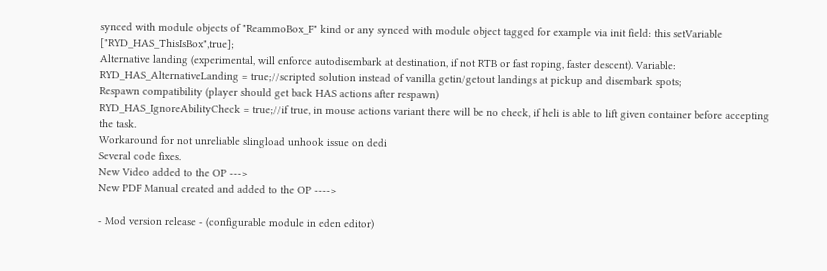synced with module objects of "ReammoBox_F" kind or any synced with module object tagged for example via init field: this setVariable ["RYD_HAS_ThisIsBox",true];
Alternative landing (experimental, will enforce autodisembark at destination, if not RTB or fast roping, faster descent). Variable: RYD_HAS_AlternativeLanding = true;//scripted solution instead of vanilla getin/getout landings at pickup and disembark spots;
Respawn compatibility (player should get back HAS actions after respawn)
RYD_HAS_IgnoreAbilityCheck = true;//if true, in mouse actions variant there will be no check, if heli is able to lift given container before accepting the task.
Workaround for not unreliable slingload unhook issue on dedi
Several code fixes.
New Video added to the OP --->
New PDF Manual created and added to the OP ---->

- Mod version release - (configurable module in eden editor)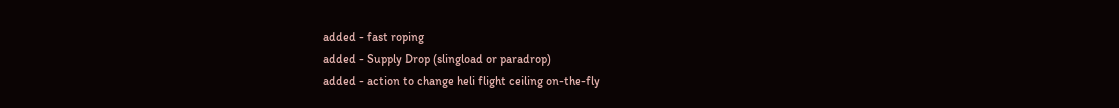added - fast roping
added - Supply Drop (slingload or paradrop)
added - action to change heli flight ceiling on-the-fly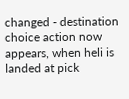changed - destination choice action now appears, when heli is landed at pick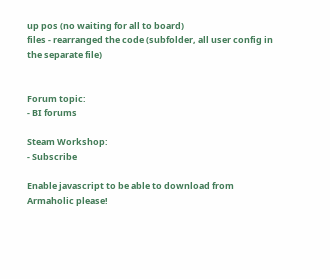up pos (no waiting for all to board)
files - rearranged the code (subfolder, all user config in the separate file)


Forum topic:
- BI forums

Steam Workshop:
- Subscribe

Enable javascript to be able to download from Armaholic please!